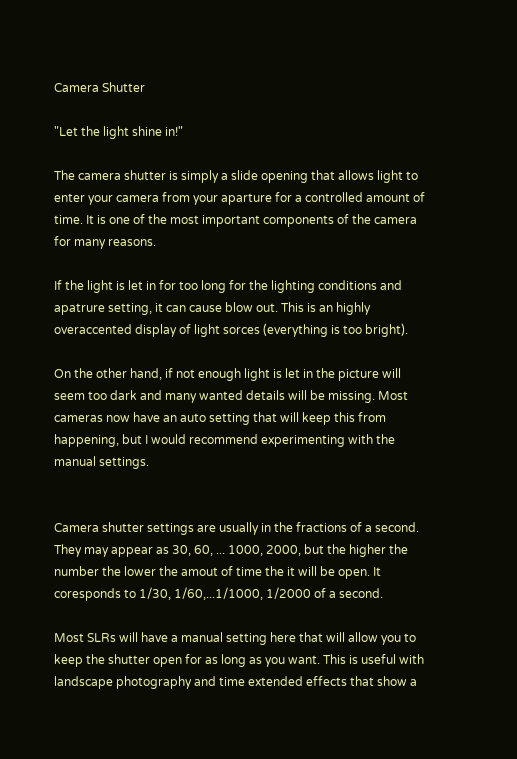Camera Shutter

"Let the light shine in!"

The camera shutter is simply a slide opening that allows light to enter your camera from your aparture for a controlled amount of time. It is one of the most important components of the camera for many reasons.

If the light is let in for too long for the lighting conditions and apatrure setting, it can cause blow out. This is an highly overaccented display of light sorces (everything is too bright).

On the other hand, if not enough light is let in the picture will seem too dark and many wanted details will be missing. Most cameras now have an auto setting that will keep this from happening, but I would recommend experimenting with the manual settings.


Camera shutter settings are usually in the fractions of a second. They may appear as 30, 60, ... 1000, 2000, but the higher the number the lower the amout of time the it will be open. It coresponds to 1/30, 1/60,...1/1000, 1/2000 of a second.

Most SLRs will have a manual setting here that will allow you to keep the shutter open for as long as you want. This is useful with landscape photography and time extended effects that show a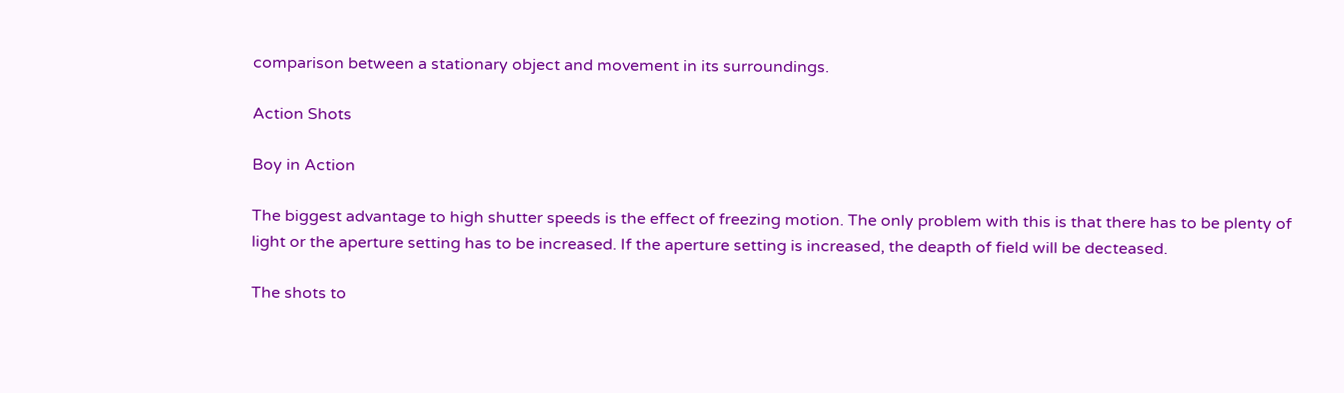comparison between a stationary object and movement in its surroundings.

Action Shots

Boy in Action

The biggest advantage to high shutter speeds is the effect of freezing motion. The only problem with this is that there has to be plenty of light or the aperture setting has to be increased. If the aperture setting is increased, the deapth of field will be decteased.

The shots to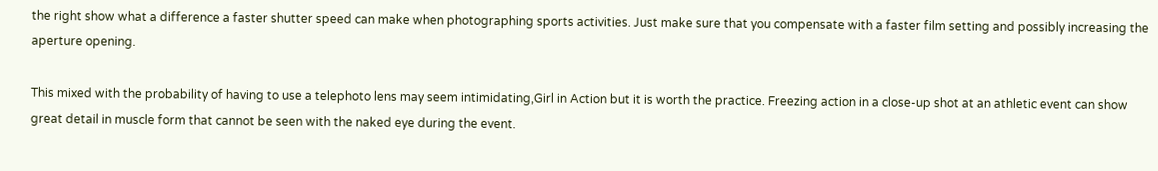the right show what a difference a faster shutter speed can make when photographing sports activities. Just make sure that you compensate with a faster film setting and possibly increasing the aperture opening.

This mixed with the probability of having to use a telephoto lens may seem intimidating,Girl in Action but it is worth the practice. Freezing action in a close-up shot at an athletic event can show great detail in muscle form that cannot be seen with the naked eye during the event.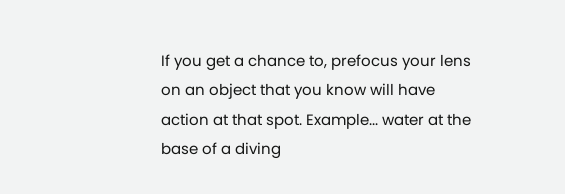If you get a chance to, prefocus your lens on an object that you know will have action at that spot. Example... water at the base of a diving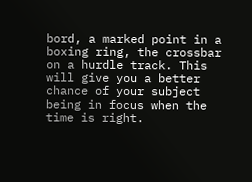bord, a marked point in a boxing ring, the crossbar on a hurdle track. This will give you a better chance of your subject being in focus when the time is right.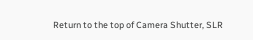Return to the top of Camera Shutter, SLR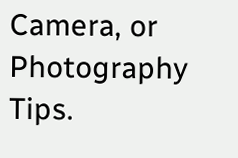Camera, or Photography Tips.